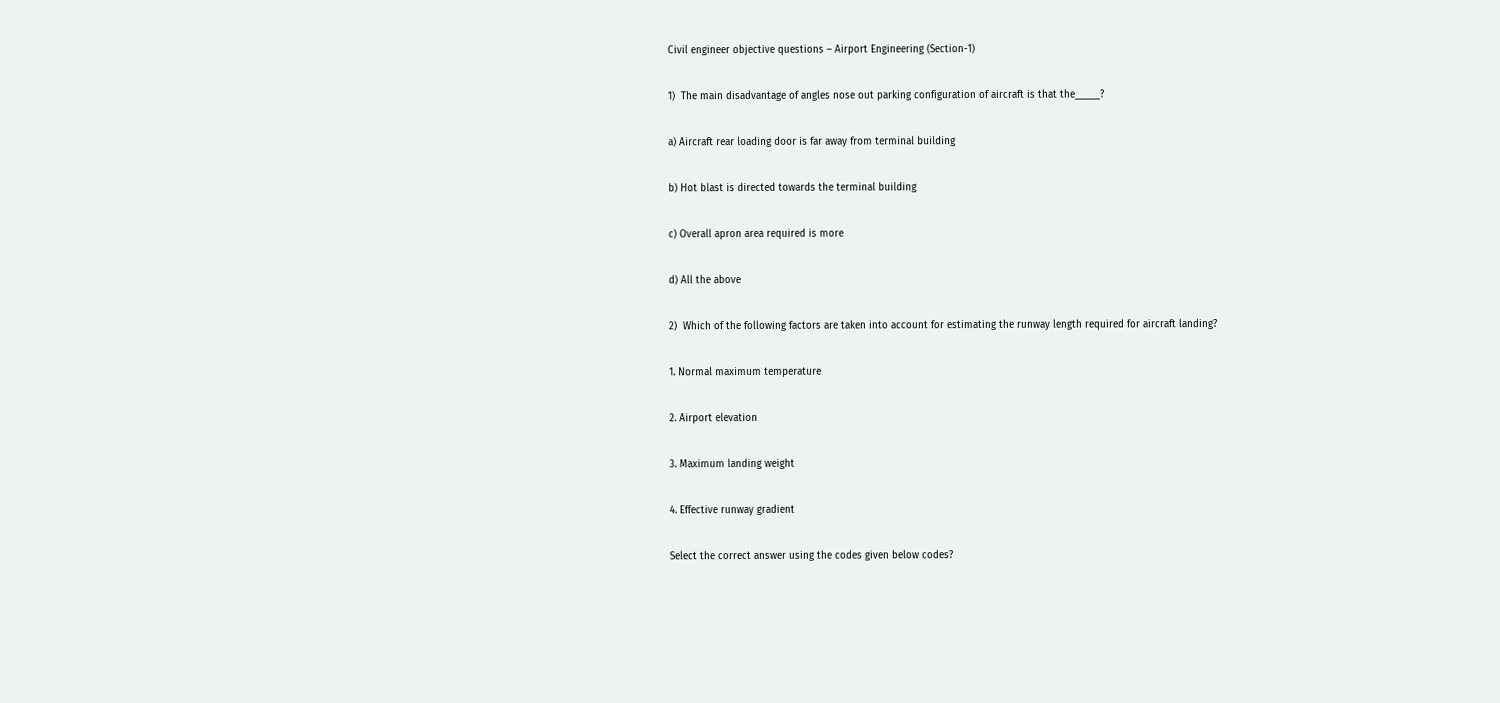Civil engineer objective questions – Airport Engineering (Section-1)

1)  The main disadvantage of angles nose out parking configuration of aircraft is that the_____?

a) Aircraft rear loading door is far away from terminal building

b) Hot blast is directed towards the terminal building

c) Overall apron area required is more

d) All the above

2)  Which of the following factors are taken into account for estimating the runway length required for aircraft landing?

1. Normal maximum temperature

2. Airport elevation

3. Maximum landing weight

4. Effective runway gradient

Select the correct answer using the codes given below codes?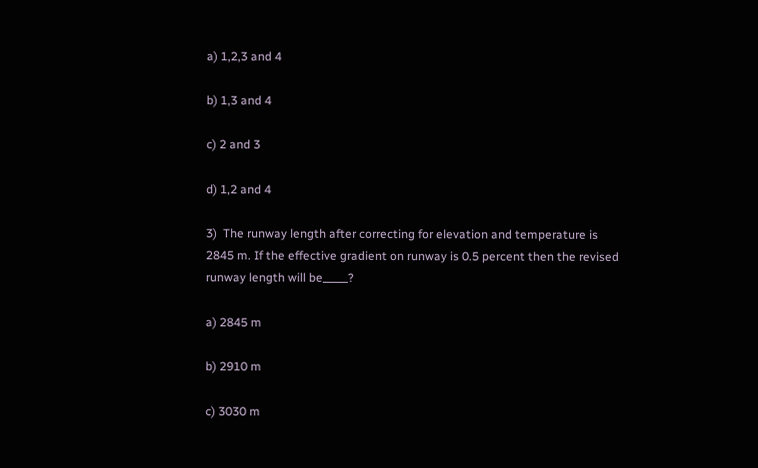a) 1,2,3 and 4

b) 1,3 and 4

c) 2 and 3

d) 1,2 and 4

3)  The runway length after correcting for elevation and temperature is 2845 m. If the effective gradient on runway is 0.5 percent then the revised runway length will be_____?

a) 2845 m

b) 2910 m

c) 3030 m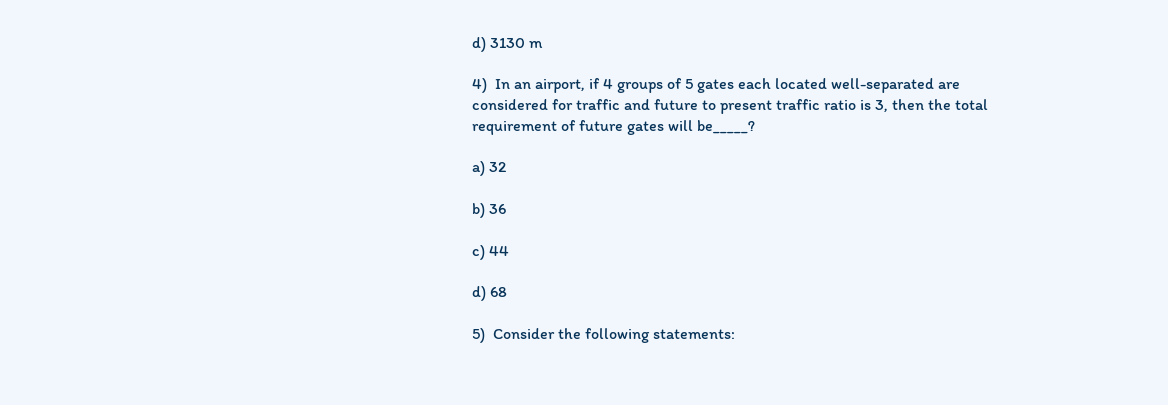d) 3130 m

4)  In an airport, if 4 groups of 5 gates each located well-separated are considered for traffic and future to present traffic ratio is 3, then the total requirement of future gates will be_____?

a) 32

b) 36

c) 44

d) 68

5)  Consider the following statements: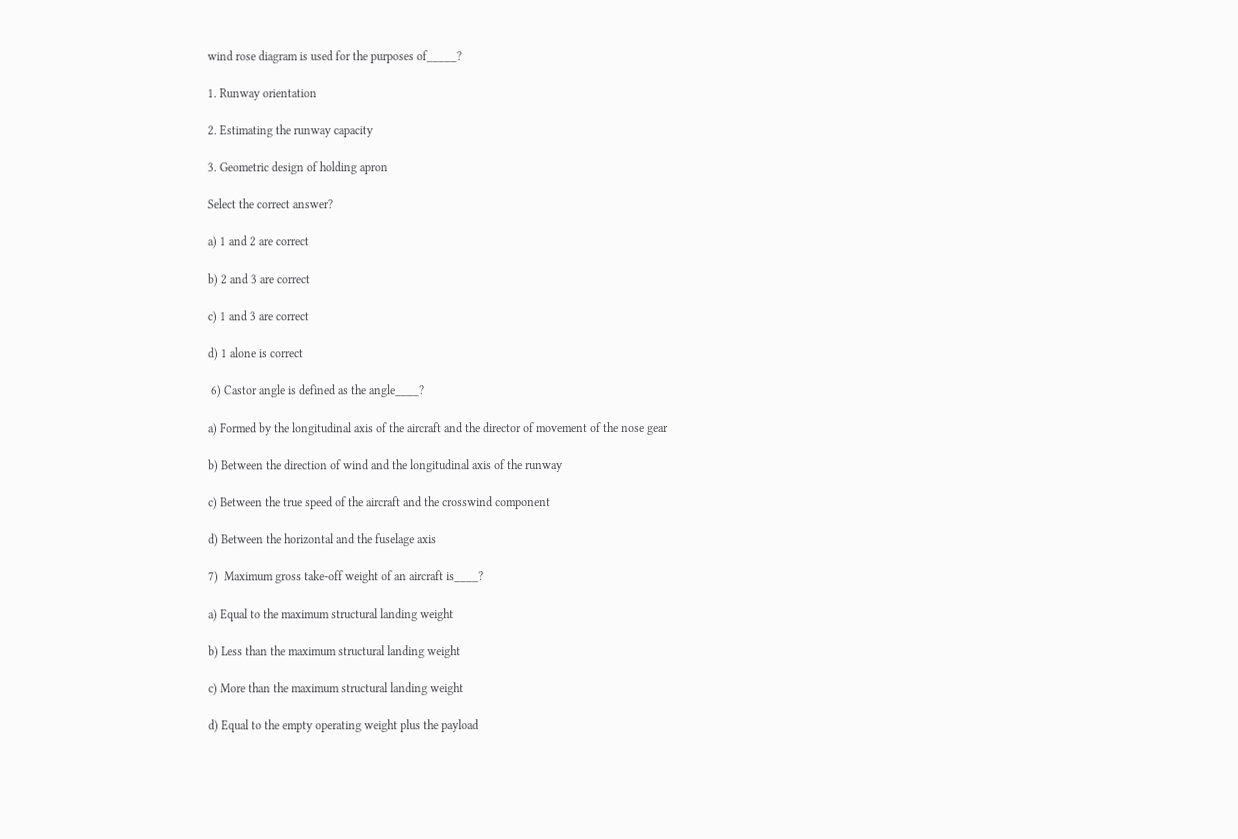wind rose diagram is used for the purposes of_____?

1. Runway orientation

2. Estimating the runway capacity

3. Geometric design of holding apron

Select the correct answer?

a) 1 and 2 are correct

b) 2 and 3 are correct

c) 1 and 3 are correct

d) 1 alone is correct

 6) Castor angle is defined as the angle____?

a) Formed by the longitudinal axis of the aircraft and the director of movement of the nose gear

b) Between the direction of wind and the longitudinal axis of the runway

c) Between the true speed of the aircraft and the crosswind component

d) Between the horizontal and the fuselage axis

7)  Maximum gross take-off weight of an aircraft is____?

a) Equal to the maximum structural landing weight

b) Less than the maximum structural landing weight

c) More than the maximum structural landing weight

d) Equal to the empty operating weight plus the payload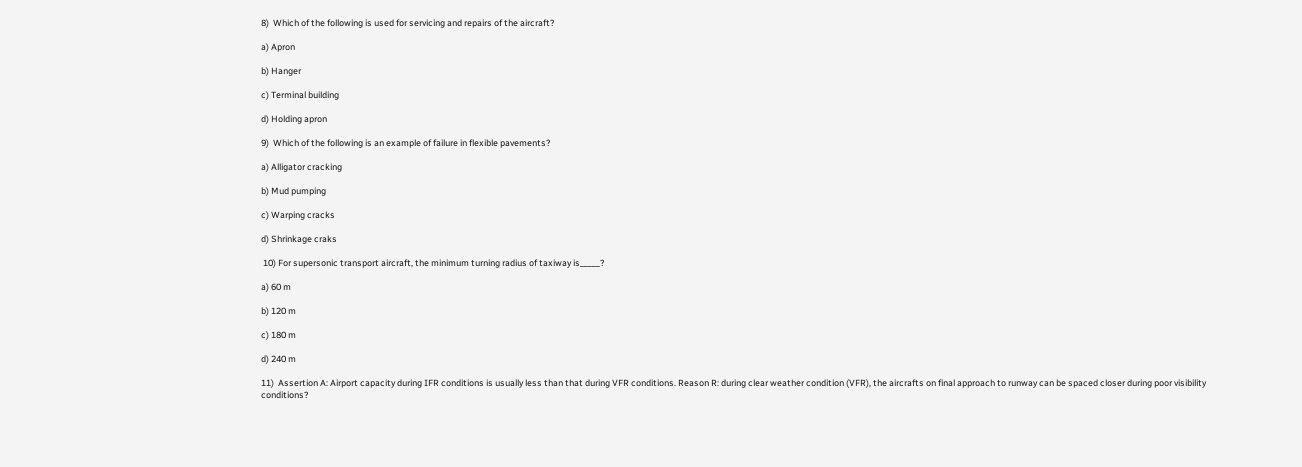8)  Which of the following is used for servicing and repairs of the aircraft?

a) Apron

b) Hanger

c) Terminal building

d) Holding apron

9)  Which of the following is an example of failure in flexible pavements?

a) Alligator cracking

b) Mud pumping

c) Warping cracks

d) Shrinkage craks

 10) For supersonic transport aircraft, the minimum turning radius of taxiway is_____?

a) 60 m

b) 120 m

c) 180 m

d) 240 m

11)  Assertion A: Airport capacity during IFR conditions is usually less than that during VFR conditions. Reason R: during clear weather condition (VFR), the aircrafts on final approach to runway can be spaced closer during poor visibility conditions?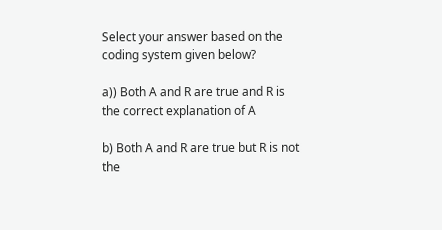Select your answer based on the coding system given below?

a)) Both A and R are true and R is the correct explanation of A

b) Both A and R are true but R is not the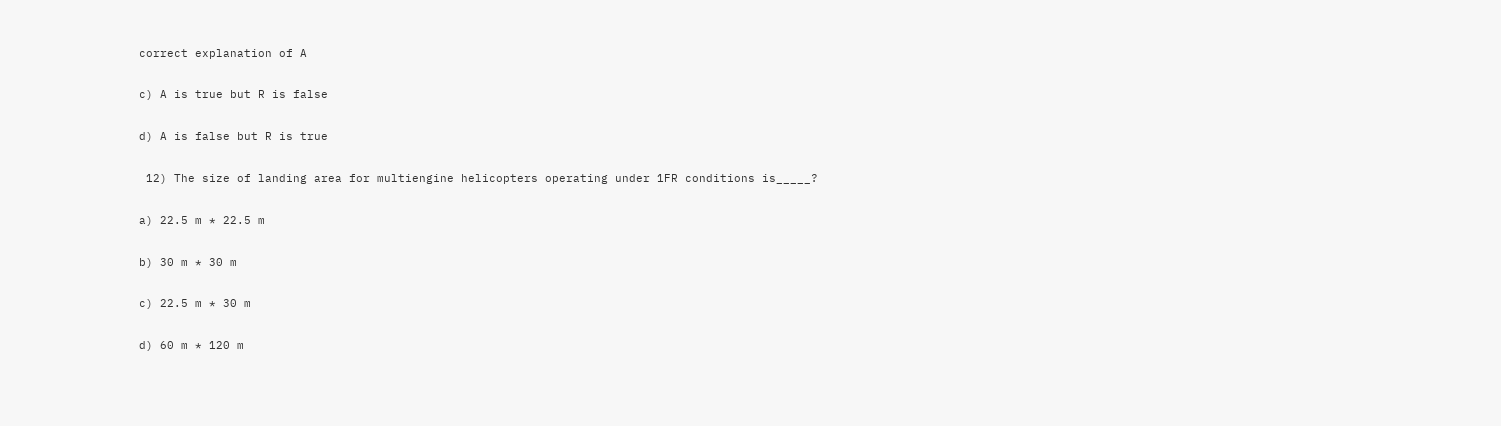correct explanation of A

c) A is true but R is false

d) A is false but R is true

 12) The size of landing area for multiengine helicopters operating under 1FR conditions is_____?

a) 22.5 m * 22.5 m

b) 30 m * 30 m

c) 22.5 m * 30 m

d) 60 m * 120 m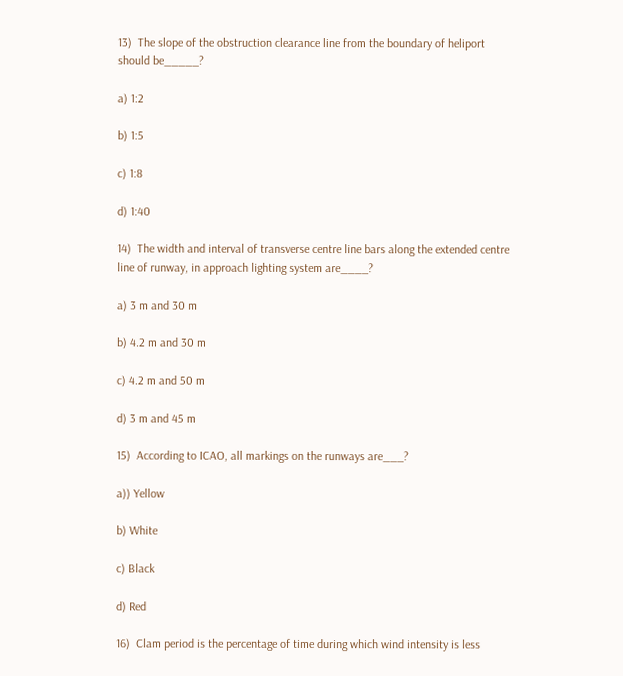13)  The slope of the obstruction clearance line from the boundary of heliport should be_____?

a) 1:2

b) 1:5

c) 1:8

d) 1:40

14)  The width and interval of transverse centre line bars along the extended centre line of runway, in approach lighting system are____?

a) 3 m and 30 m

b) 4.2 m and 30 m

c) 4.2 m and 50 m

d) 3 m and 45 m

15)  According to ICAO, all markings on the runways are___?

a)) Yellow

b) White

c) Black

d) Red

16)  Clam period is the percentage of time during which wind intensity is less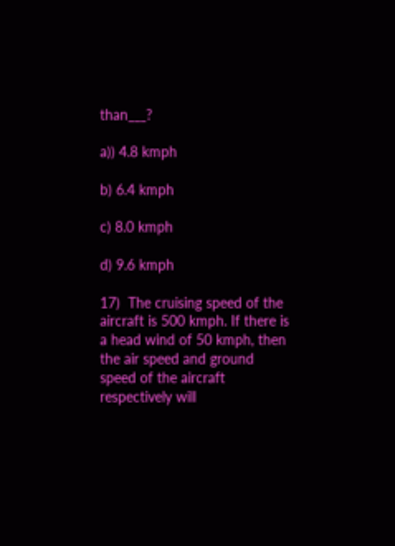than___?

a)) 4.8 kmph

b) 6.4 kmph

c) 8.0 kmph

d) 9.6 kmph

17)  The cruising speed of the aircraft is 500 kmph. If there is a head wind of 50 kmph, then the air speed and ground speed of the aircraft respectively will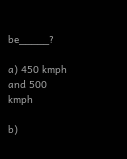be_____?

a) 450 kmph and 500 kmph

b)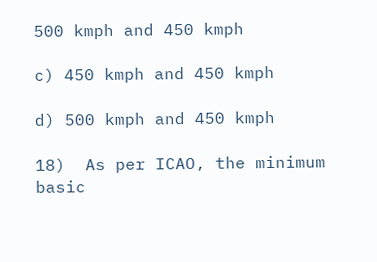500 kmph and 450 kmph

c) 450 kmph and 450 kmph

d) 500 kmph and 450 kmph

18)  As per ICAO, the minimum basic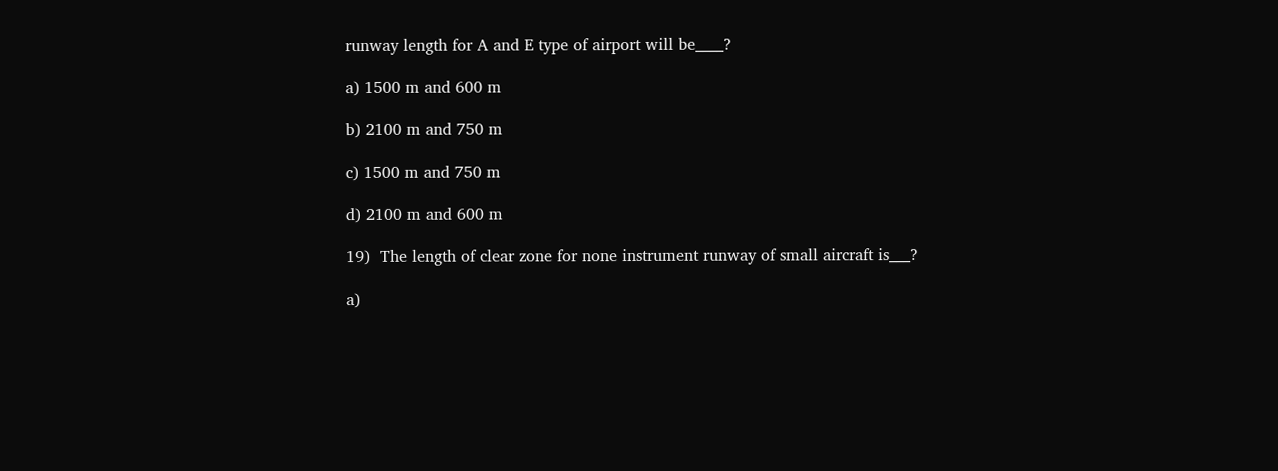runway length for A and E type of airport will be____?

a) 1500 m and 600 m

b) 2100 m and 750 m

c) 1500 m and 750 m

d) 2100 m and 600 m

19)  The length of clear zone for none instrument runway of small aircraft is___?

a)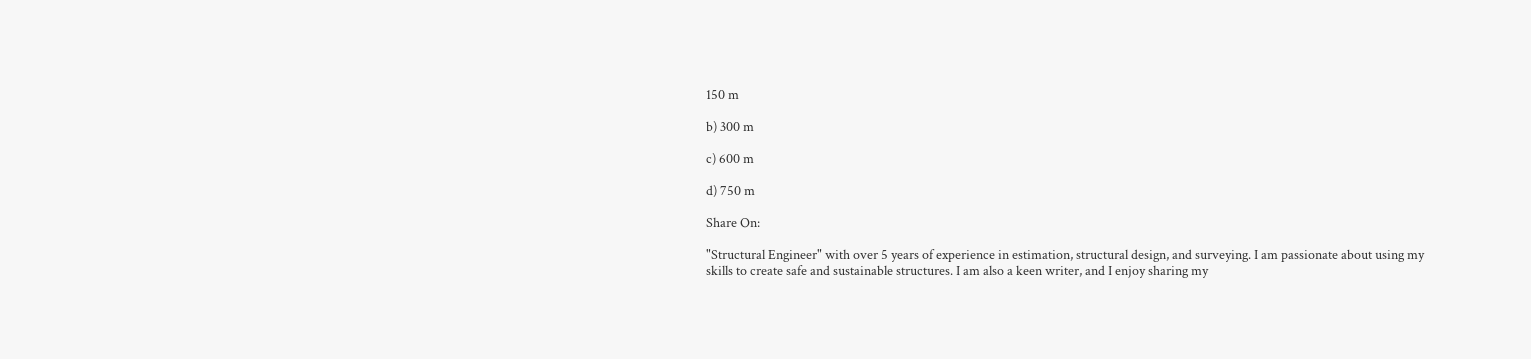150 m

b) 300 m

c) 600 m

d) 750 m

Share On:

"Structural Engineer" with over 5 years of experience in estimation, structural design, and surveying. I am passionate about using my skills to create safe and sustainable structures. I am also a keen writer, and I enjoy sharing my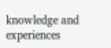knowledge and experiences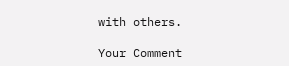with others.

Your Comment